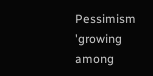Pessimism 'growing among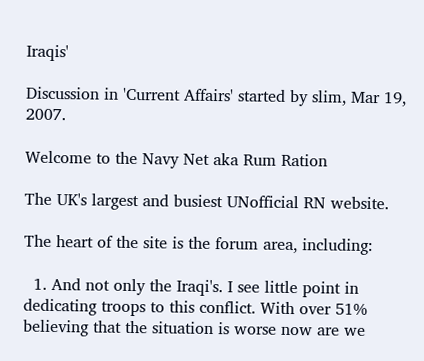Iraqis'

Discussion in 'Current Affairs' started by slim, Mar 19, 2007.

Welcome to the Navy Net aka Rum Ration

The UK's largest and busiest UNofficial RN website.

The heart of the site is the forum area, including:

  1. And not only the Iraqi's. I see little point in dedicating troops to this conflict. With over 51% believing that the situation is worse now are we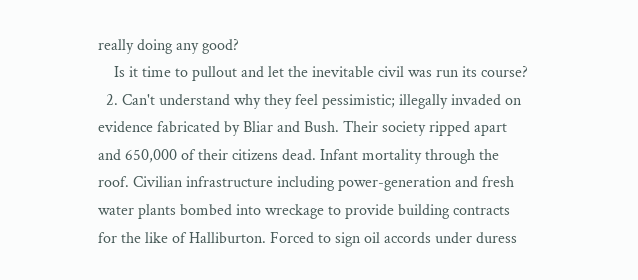really doing any good?
    Is it time to pullout and let the inevitable civil was run its course?
  2. Can't understand why they feel pessimistic; illegally invaded on evidence fabricated by Bliar and Bush. Their society ripped apart and 650,000 of their citizens dead. Infant mortality through the roof. Civilian infrastructure including power-generation and fresh water plants bombed into wreckage to provide building contracts for the like of Halliburton. Forced to sign oil accords under duress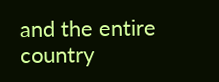and the entire country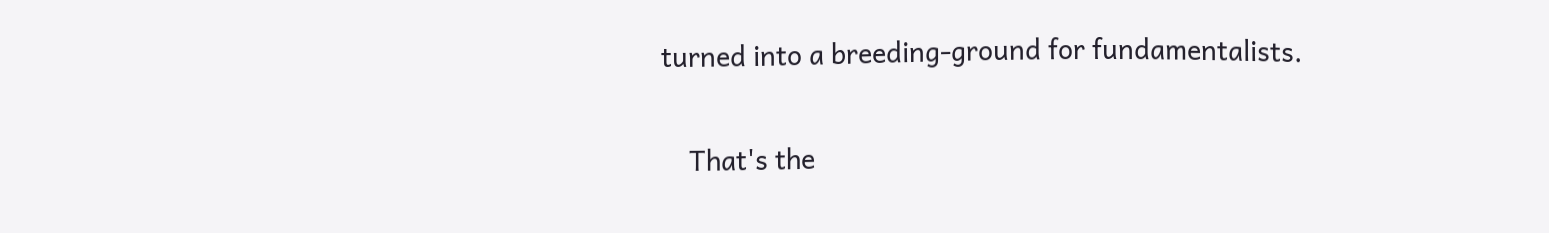turned into a breeding-ground for fundamentalists.

    That's the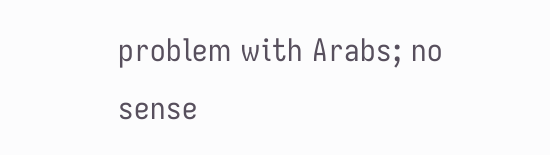problem with Arabs; no sense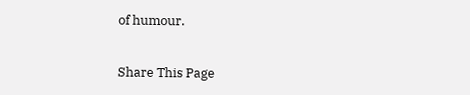of humour.


Share This Page